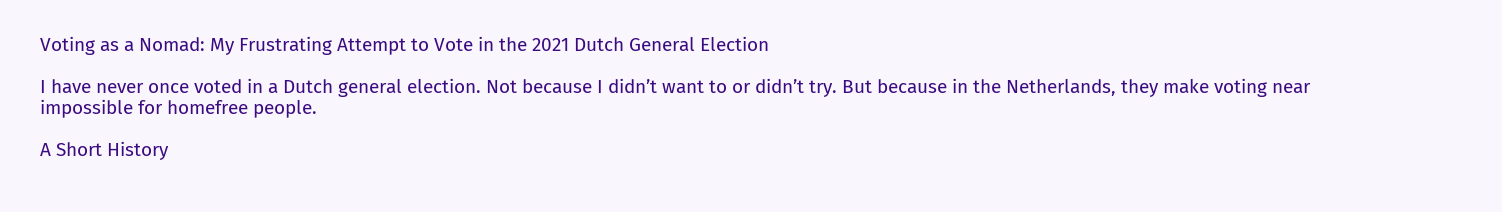Voting as a Nomad: My Frustrating Attempt to Vote in the 2021 Dutch General Election

I have never once voted in a Dutch general election. Not because I didn’t want to or didn’t try. But because in the Netherlands, they make voting near impossible for homefree people.

A Short History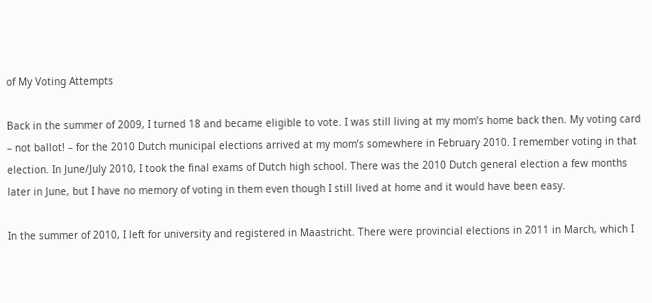of My Voting Attempts

Back in the summer of 2009, I turned 18 and became eligible to vote. I was still living at my mom’s home back then. My voting card – not ballot! – for the 2010 Dutch municipal elections arrived at my mom’s somewhere in February 2010. I remember voting in that election. In June/July 2010, I took the final exams of Dutch high school. There was the 2010 Dutch general election a few months later in June, but I have no memory of voting in them even though I still lived at home and it would have been easy.

In the summer of 2010, I left for university and registered in Maastricht. There were provincial elections in 2011 in March, which I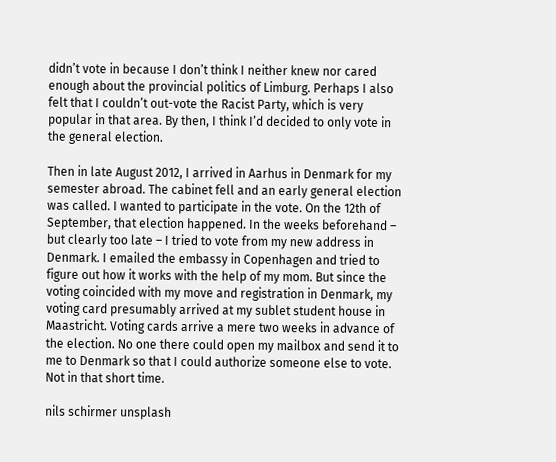didn’t vote in because I don’t think I neither knew nor cared enough about the provincial politics of Limburg. Perhaps I also felt that I couldn’t out-vote the Racist Party, which is very popular in that area. By then, I think I’d decided to only vote in the general election.

Then in late August 2012, I arrived in Aarhus in Denmark for my semester abroad. The cabinet fell and an early general election was called. I wanted to participate in the vote. On the 12th of September, that election happened. In the weeks beforehand – but clearly too late – I tried to vote from my new address in Denmark. I emailed the embassy in Copenhagen and tried to figure out how it works with the help of my mom. But since the voting coincided with my move and registration in Denmark, my voting card presumably arrived at my sublet student house in Maastricht. Voting cards arrive a mere two weeks in advance of the election. No one there could open my mailbox and send it to me to Denmark so that I could authorize someone else to vote. Not in that short time.

nils schirmer unsplash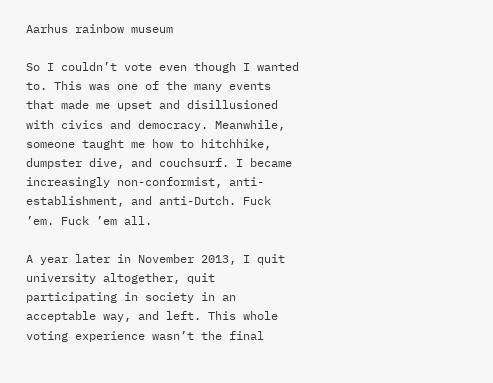Aarhus rainbow museum

So I couldn’t vote even though I wanted to. This was one of the many events that made me upset and disillusioned with civics and democracy. Meanwhile, someone taught me how to hitchhike, dumpster dive, and couchsurf. I became increasingly non-conformist, anti-establishment, and anti-Dutch. Fuck ’em. Fuck ’em all.

A year later in November 2013, I quit university altogether, quit participating in society in an acceptable way, and left. This whole voting experience wasn’t the final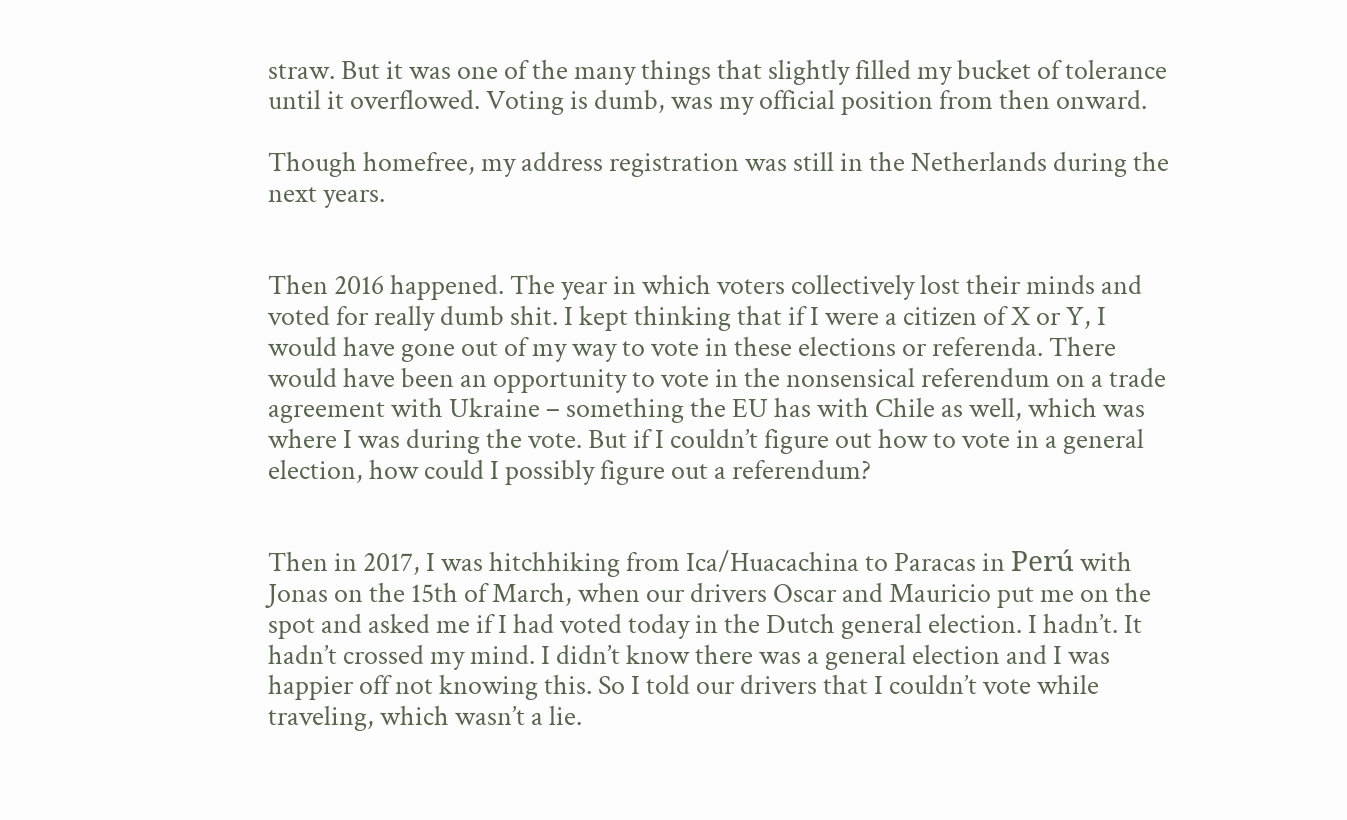straw. But it was one of the many things that slightly filled my bucket of tolerance until it overflowed. Voting is dumb, was my official position from then onward.

Though homefree, my address registration was still in the Netherlands during the next years.


Then 2016 happened. The year in which voters collectively lost their minds and voted for really dumb shit. I kept thinking that if I were a citizen of X or Y, I would have gone out of my way to vote in these elections or referenda. There would have been an opportunity to vote in the nonsensical referendum on a trade agreement with Ukraine – something the EU has with Chile as well, which was where I was during the vote. But if I couldn’t figure out how to vote in a general election, how could I possibly figure out a referendum?


Then in 2017, I was hitchhiking from Ica/Huacachina to Paracas in Perú with Jonas on the 15th of March, when our drivers Oscar and Mauricio put me on the spot and asked me if I had voted today in the Dutch general election. I hadn’t. It hadn’t crossed my mind. I didn’t know there was a general election and I was happier off not knowing this. So I told our drivers that I couldn’t vote while traveling, which wasn’t a lie.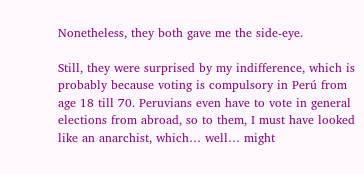Nonetheless, they both gave me the side-eye.

Still, they were surprised by my indifference, which is probably because voting is compulsory in Perú from age 18 till 70. Peruvians even have to vote in general elections from abroad, so to them, I must have looked like an anarchist, which… well… might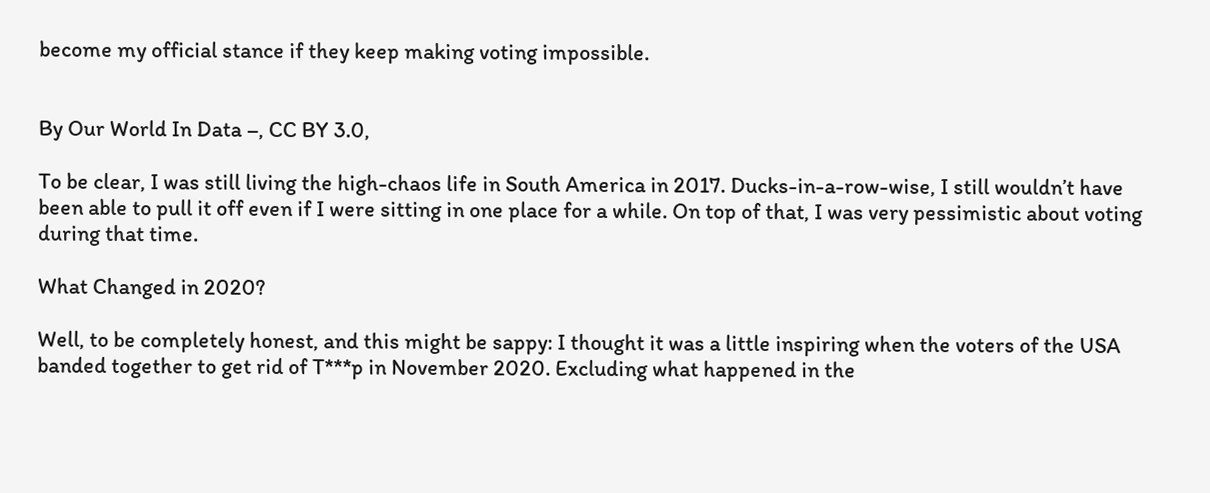become my official stance if they keep making voting impossible.


By Our World In Data –, CC BY 3.0,

To be clear, I was still living the high-chaos life in South America in 2017. Ducks-in-a-row-wise, I still wouldn’t have been able to pull it off even if I were sitting in one place for a while. On top of that, I was very pessimistic about voting during that time.

What Changed in 2020?

Well, to be completely honest, and this might be sappy: I thought it was a little inspiring when the voters of the USA banded together to get rid of T***p in November 2020. Excluding what happened in the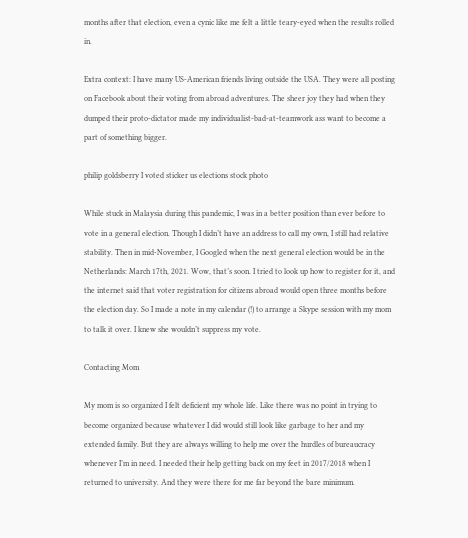months after that election, even a cynic like me felt a little teary-eyed when the results rolled in.

Extra context: I have many US-American friends living outside the USA. They were all posting on Facebook about their voting from abroad adventures. The sheer joy they had when they dumped their proto-dictator made my individualist-bad-at-teamwork ass want to become a part of something bigger.

philip goldsberry I voted sticker us elections stock photo

While stuck in Malaysia during this pandemic, I was in a better position than ever before to vote in a general election. Though I didn’t have an address to call my own, I still had relative stability. Then in mid-November, I Googled when the next general election would be in the Netherlands: March 17th, 2021. Wow, that’s soon. I tried to look up how to register for it, and the internet said that voter registration for citizens abroad would open three months before the election day. So I made a note in my calendar (!) to arrange a Skype session with my mom to talk it over. I knew she wouldn’t suppress my vote.

Contacting Mom

My mom is so organized I felt deficient my whole life. Like there was no point in trying to become organized because whatever I did would still look like garbage to her and my extended family. But they are always willing to help me over the hurdles of bureaucracy whenever I’m in need. I needed their help getting back on my feet in 2017/2018 when I returned to university. And they were there for me far beyond the bare minimum.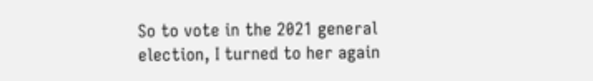So to vote in the 2021 general election, I turned to her again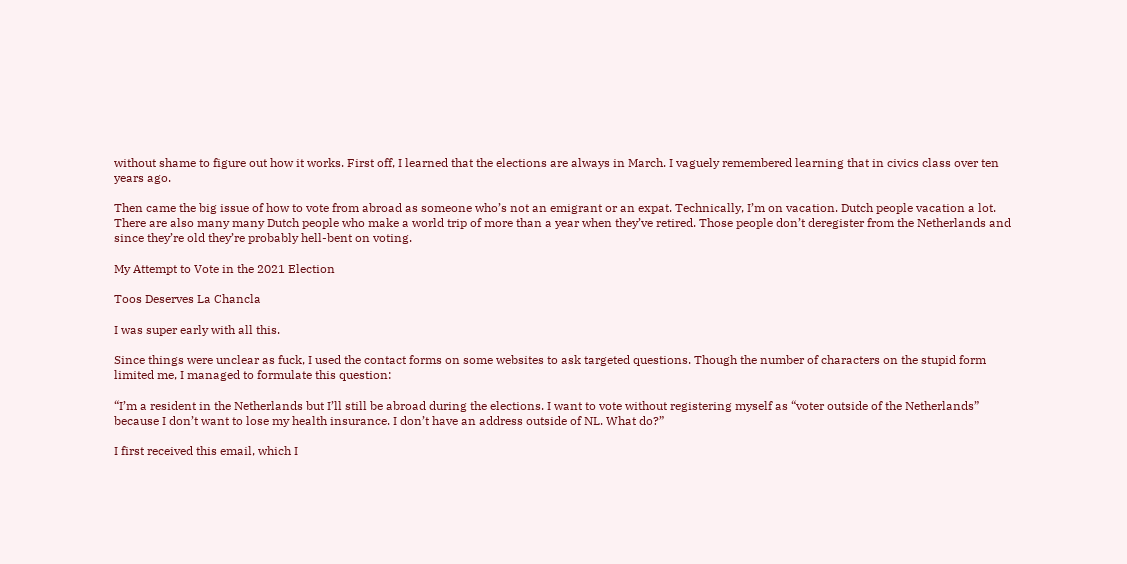without shame to figure out how it works. First off, I learned that the elections are always in March. I vaguely remembered learning that in civics class over ten years ago.

Then came the big issue of how to vote from abroad as someone who’s not an emigrant or an expat. Technically, I’m on vacation. Dutch people vacation a lot. There are also many many Dutch people who make a world trip of more than a year when they’ve retired. Those people don’t deregister from the Netherlands and since they’re old they’re probably hell-bent on voting.

My Attempt to Vote in the 2021 Election

Toos Deserves La Chancla

I was super early with all this.

Since things were unclear as fuck, I used the contact forms on some websites to ask targeted questions. Though the number of characters on the stupid form limited me, I managed to formulate this question:

“I’m a resident in the Netherlands but I’ll still be abroad during the elections. I want to vote without registering myself as “voter outside of the Netherlands” because I don’t want to lose my health insurance. I don’t have an address outside of NL. What do?”

I first received this email, which I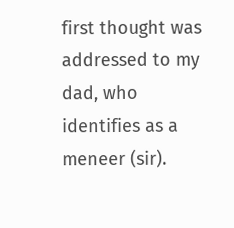first thought was addressed to my dad, who identifies as a meneer (sir).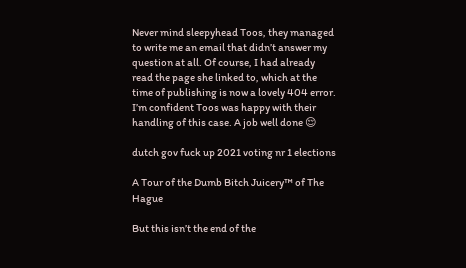Never mind sleepyhead Toos, they managed to write me an email that didn’t answer my question at all. Of course, I had already read the page she linked to, which at the time of publishing is now a lovely 404 error. I’m confident Toos was happy with their handling of this case. A job well done 😌

dutch gov fuck up 2021 voting nr 1 elections

A Tour of the Dumb Bitch Juicery™ of The Hague

But this isn’t the end of the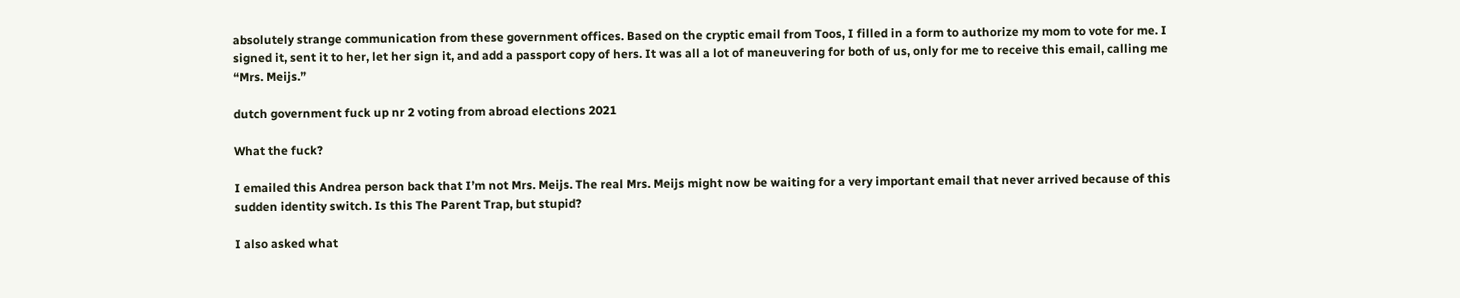absolutely strange communication from these government offices. Based on the cryptic email from Toos, I filled in a form to authorize my mom to vote for me. I signed it, sent it to her, let her sign it, and add a passport copy of hers. It was all a lot of maneuvering for both of us, only for me to receive this email, calling me “Mrs. Meijs.”

dutch government fuck up nr 2 voting from abroad elections 2021

What the fuck?

I emailed this Andrea person back that I’m not Mrs. Meijs. The real Mrs. Meijs might now be waiting for a very important email that never arrived because of this sudden identity switch. Is this The Parent Trap, but stupid?

I also asked what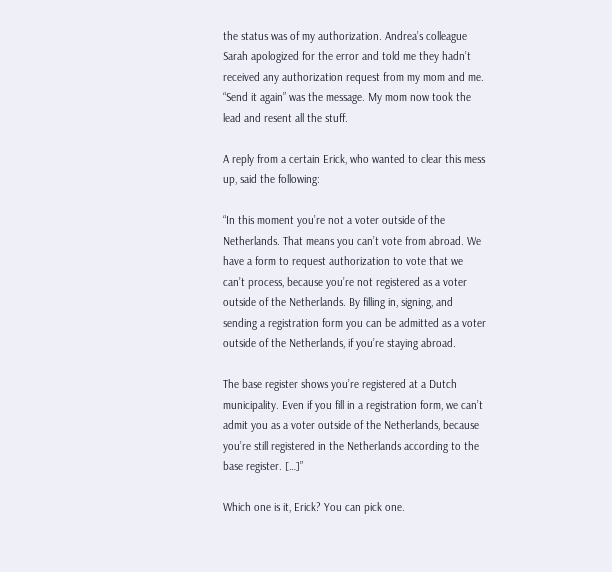the status was of my authorization. Andrea’s colleague Sarah apologized for the error and told me they hadn’t received any authorization request from my mom and me. “Send it again” was the message. My mom now took the lead and resent all the stuff.

A reply from a certain Erick, who wanted to clear this mess up, said the following:

“In this moment you’re not a voter outside of the Netherlands. That means you can’t vote from abroad. We have a form to request authorization to vote that we can’t process, because you’re not registered as a voter outside of the Netherlands. By filling in, signing, and sending a registration form you can be admitted as a voter outside of the Netherlands, if you’re staying abroad.

The base register shows you’re registered at a Dutch municipality. Even if you fill in a registration form, we can’t admit you as a voter outside of the Netherlands, because you’re still registered in the Netherlands according to the base register. […]”

Which one is it, Erick? You can pick one.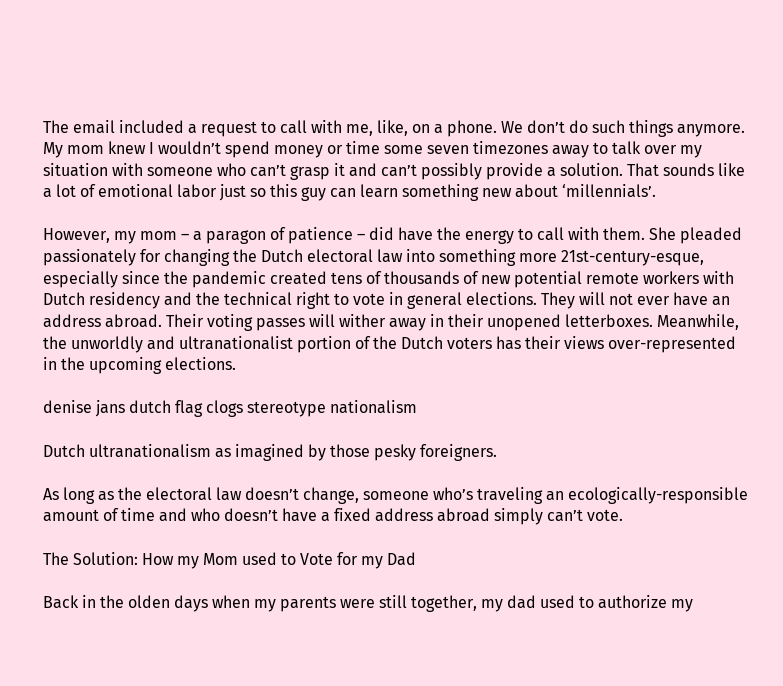The email included a request to call with me, like, on a phone. We don’t do such things anymore. My mom knew I wouldn’t spend money or time some seven timezones away to talk over my situation with someone who can’t grasp it and can’t possibly provide a solution. That sounds like a lot of emotional labor just so this guy can learn something new about ‘millennials’.

However, my mom – a paragon of patience – did have the energy to call with them. She pleaded passionately for changing the Dutch electoral law into something more 21st-century-esque, especially since the pandemic created tens of thousands of new potential remote workers with Dutch residency and the technical right to vote in general elections. They will not ever have an address abroad. Their voting passes will wither away in their unopened letterboxes. Meanwhile, the unworldly and ultranationalist portion of the Dutch voters has their views over-represented in the upcoming elections.

denise jans dutch flag clogs stereotype nationalism

Dutch ultranationalism as imagined by those pesky foreigners.

As long as the electoral law doesn’t change, someone who’s traveling an ecologically-responsible amount of time and who doesn’t have a fixed address abroad simply can’t vote.

The Solution: How my Mom used to Vote for my Dad

Back in the olden days when my parents were still together, my dad used to authorize my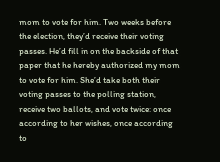mom to vote for him. Two weeks before the election, they’d receive their voting passes. He’d fill in on the backside of that paper that he hereby authorized my mom to vote for him. She’d take both their voting passes to the polling station, receive two ballots, and vote twice: once according to her wishes, once according to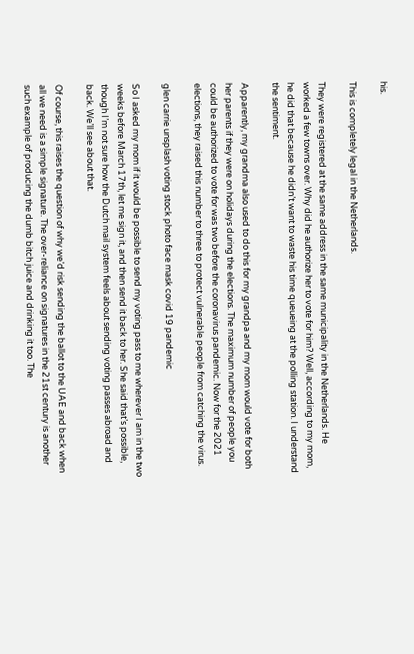his.

This is completely legal in the Netherlands.

They were registered at the same address in the same municipality in the Netherlands. He worked a few towns over. Why did he authorize her to vote for him? Well, according to my mom, he did that because he didn’t want to waste his time queueing at the polling station. I understand the sentiment.

Apparently, my grandma also used to do this for my grandpa and my mom would vote for both her parents if they were on holidays during the elections. The maximum number of people you could be authorized to vote for was two before the coronavirus pandemic. Now for the 2021 elections, they raised this number to three to protect vulnerable people from catching the virus.

glen carrie unsplash voting stock photo face mask covid 19 pandemic

So I asked my mom if it would be possible to send my voting pass to me wherever I am in the two weeks before March 17th, let me sign it, and then send it back to her. She said that’s possible, though I’m not sure how the Dutch mail system feels about sending voting passes abroad and back. We’ll see about that.

Of course, this raises the question of why we’d risk sending the ballot to the UAE and back when all we need is a simple signature. The over-reliance on signatures in the 21st century is another such example of producing the dumb bitch juice and drinking it too. The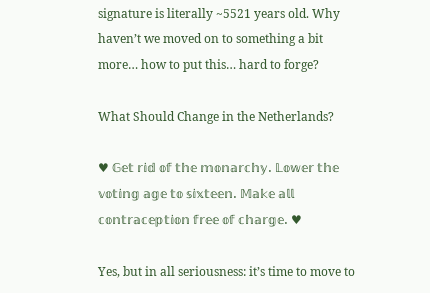signature is literally ~5521 years old. Why haven’t we moved on to something a bit more… how to put this… hard to forge?

What Should Change in the Netherlands?

♥ 𝔾𝕖𝕥 𝕣𝕚𝕕 𝕠𝕗 𝕥𝕙𝕖 𝕞𝕠𝕟𝕒𝕣𝕔𝕙𝕪. 𝕃𝕠𝕨𝕖𝕣 𝕥𝕙𝕖 𝕧𝕠𝕥𝕚𝕟𝕘 𝕒𝕘𝕖 𝕥𝕠 𝕤𝕚𝕩𝕥𝕖𝕖𝕟. 𝕄𝕒𝕜𝕖 𝕒𝕝𝕝 𝕔𝕠𝕟𝕥𝕣𝕒𝕔𝕖𝕡𝕥𝕚𝕠𝕟 𝕗𝕣𝕖𝕖 𝕠𝕗 𝕔𝕙𝕒𝕣𝕘𝕖. ♥

Yes, but in all seriousness: it’s time to move to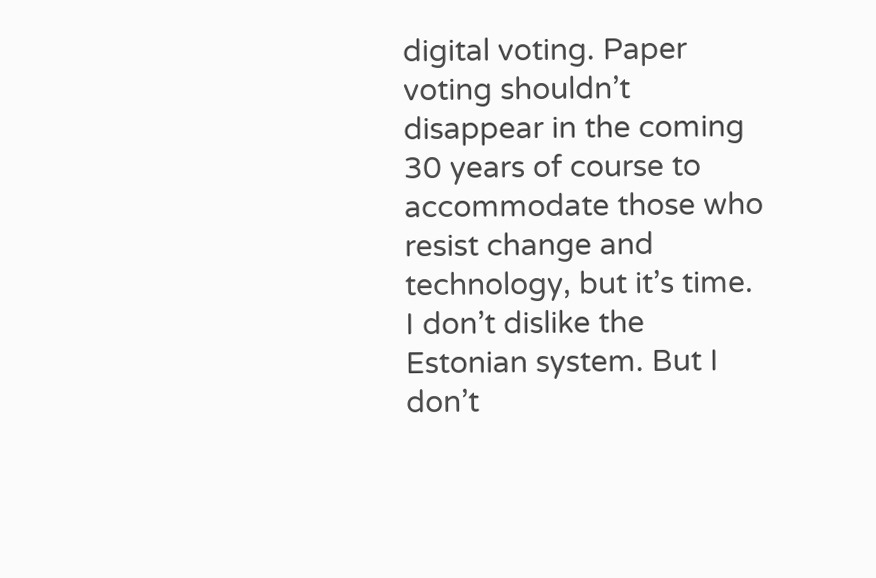digital voting. Paper voting shouldn’t disappear in the coming 30 years of course to accommodate those who resist change and technology, but it’s time. I don’t dislike the Estonian system. But I don’t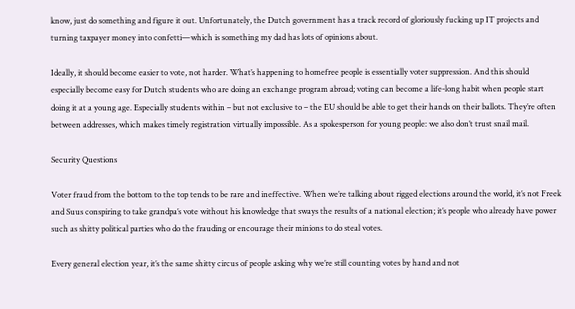know, just do something and figure it out. Unfortunately, the Dutch government has a track record of gloriously fucking up IT projects and turning taxpayer money into confetti—which is something my dad has lots of opinions about.

Ideally, it should become easier to vote, not harder. What’s happening to homefree people is essentially voter suppression. And this should especially become easy for Dutch students who are doing an exchange program abroad; voting can become a life-long habit when people start doing it at a young age. Especially students within – but not exclusive to – the EU should be able to get their hands on their ballots. They’re often between addresses, which makes timely registration virtually impossible. As a spokesperson for young people: we also don’t trust snail mail.

Security Questions

Voter fraud from the bottom to the top tends to be rare and ineffective. When we’re talking about rigged elections around the world, it’s not Freek and Suus conspiring to take grandpa’s vote without his knowledge that sways the results of a national election; it’s people who already have power such as shitty political parties who do the frauding or encourage their minions to do steal votes.

Every general election year, it’s the same shitty circus of people asking why we’re still counting votes by hand and not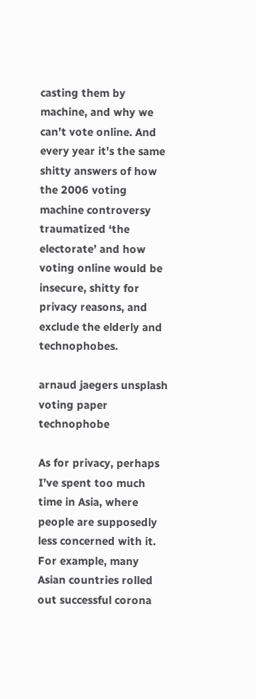casting them by machine, and why we can’t vote online. And every year it’s the same shitty answers of how the 2006 voting machine controversy traumatized ‘the electorate’ and how voting online would be insecure, shitty for privacy reasons, and exclude the elderly and technophobes.

arnaud jaegers unsplash voting paper technophobe

As for privacy, perhaps I’ve spent too much time in Asia, where people are supposedly less concerned with it. For example, many Asian countries rolled out successful corona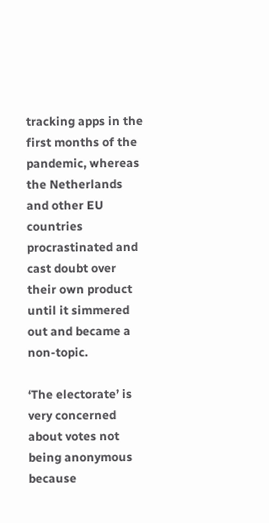tracking apps in the first months of the pandemic, whereas the Netherlands and other EU countries procrastinated and cast doubt over their own product until it simmered out and became a non-topic.

‘The electorate’ is very concerned about votes not being anonymous because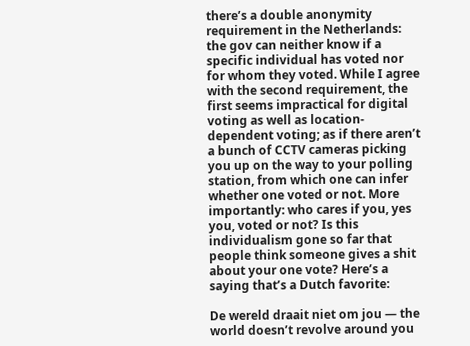there’s a double anonymity requirement in the Netherlands: the gov can neither know if a specific individual has voted nor for whom they voted. While I agree with the second requirement, the first seems impractical for digital voting as well as location-dependent voting; as if there aren’t a bunch of CCTV cameras picking you up on the way to your polling station, from which one can infer whether one voted or not. More importantly: who cares if you, yes you, voted or not? Is this individualism gone so far that people think someone gives a shit about your one vote? Here’s a saying that’s a Dutch favorite:

De wereld draait niet om jou — the world doesn’t revolve around you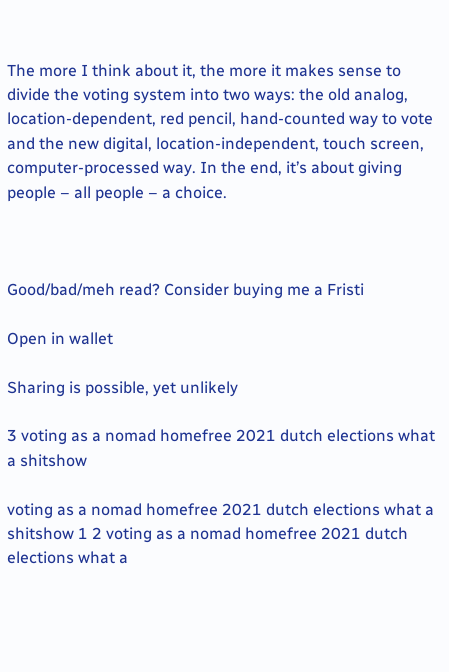The more I think about it, the more it makes sense to divide the voting system into two ways: the old analog, location-dependent, red pencil, hand-counted way to vote and the new digital, location-independent, touch screen, computer-processed way. In the end, it’s about giving people – all people – a choice.



Good/bad/meh read? Consider buying me a Fristi

Open in wallet

Sharing is possible, yet unlikely

3 voting as a nomad homefree 2021 dutch elections what a shitshow

voting as a nomad homefree 2021 dutch elections what a shitshow 1 2 voting as a nomad homefree 2021 dutch elections what a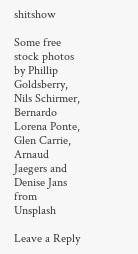shitshow

Some free stock photos by Phillip Goldsberry, Nils Schirmer, Bernardo Lorena Ponte, Glen Carrie, Arnaud Jaegers and Denise Jans from Unsplash

Leave a Reply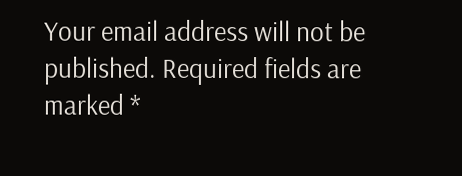Your email address will not be published. Required fields are marked *